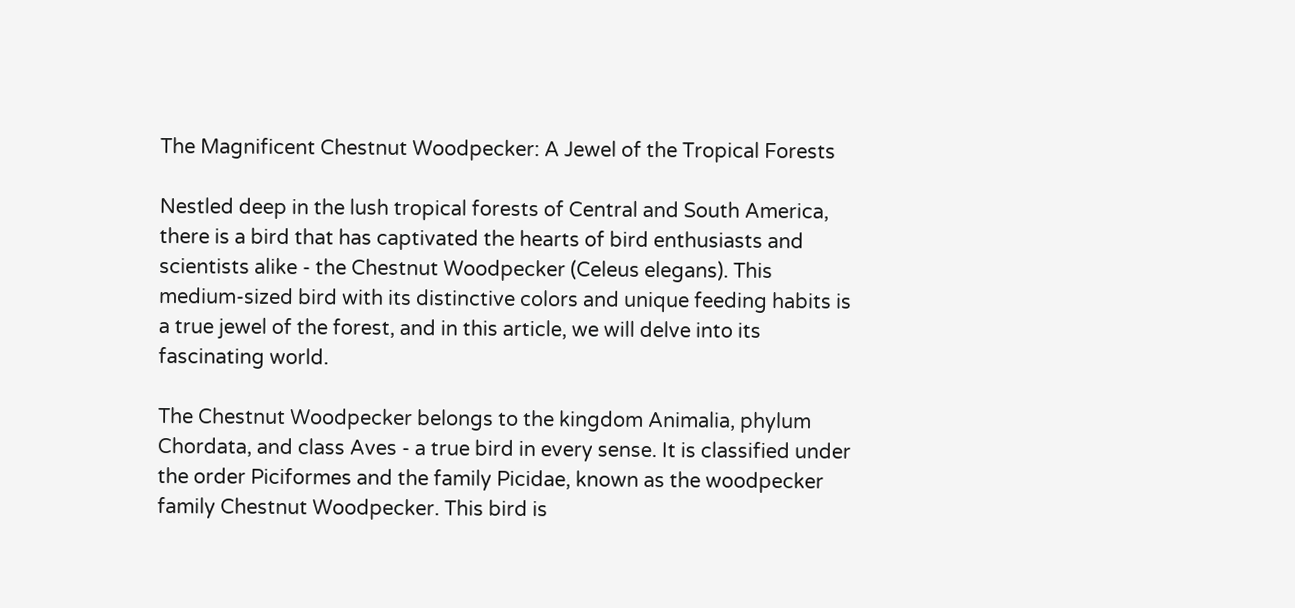The Magnificent Chestnut Woodpecker: A Jewel of the Tropical Forests

Nestled deep in the lush tropical forests of Central and South America, there is a bird that has captivated the hearts of bird enthusiasts and scientists alike - the Chestnut Woodpecker (Celeus elegans). This medium-sized bird with its distinctive colors and unique feeding habits is a true jewel of the forest, and in this article, we will delve into its fascinating world.

The Chestnut Woodpecker belongs to the kingdom Animalia, phylum Chordata, and class Aves - a true bird in every sense. It is classified under the order Piciformes and the family Picidae, known as the woodpecker family Chestnut Woodpecker. This bird is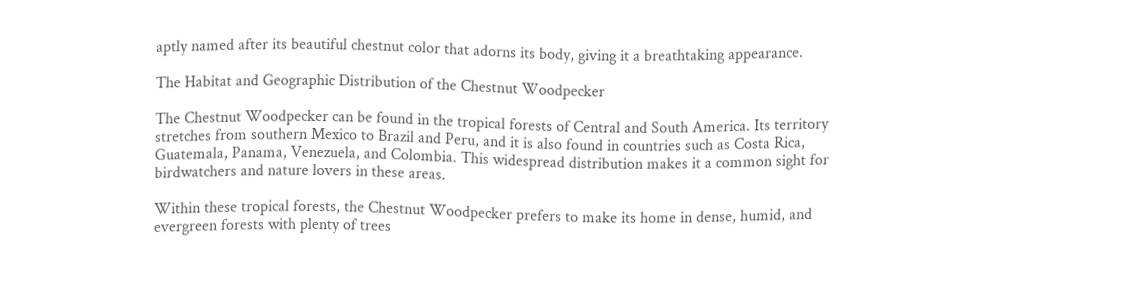aptly named after its beautiful chestnut color that adorns its body, giving it a breathtaking appearance.

The Habitat and Geographic Distribution of the Chestnut Woodpecker

The Chestnut Woodpecker can be found in the tropical forests of Central and South America. Its territory stretches from southern Mexico to Brazil and Peru, and it is also found in countries such as Costa Rica, Guatemala, Panama, Venezuela, and Colombia. This widespread distribution makes it a common sight for birdwatchers and nature lovers in these areas.

Within these tropical forests, the Chestnut Woodpecker prefers to make its home in dense, humid, and evergreen forests with plenty of trees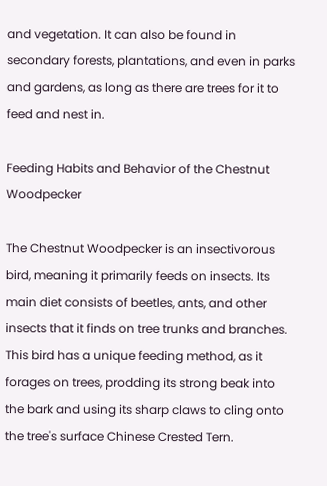and vegetation. It can also be found in secondary forests, plantations, and even in parks and gardens, as long as there are trees for it to feed and nest in.

Feeding Habits and Behavior of the Chestnut Woodpecker

The Chestnut Woodpecker is an insectivorous bird, meaning it primarily feeds on insects. Its main diet consists of beetles, ants, and other insects that it finds on tree trunks and branches. This bird has a unique feeding method, as it forages on trees, prodding its strong beak into the bark and using its sharp claws to cling onto the tree's surface Chinese Crested Tern.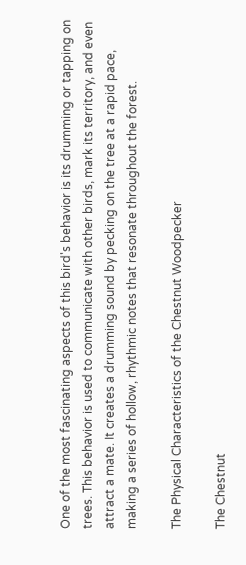One of the most fascinating aspects of this bird's behavior is its drumming or tapping on trees. This behavior is used to communicate with other birds, mark its territory, and even attract a mate. It creates a drumming sound by pecking on the tree at a rapid pace, making a series of hollow, rhythmic notes that resonate throughout the forest.

The Physical Characteristics of the Chestnut Woodpecker

The Chestnut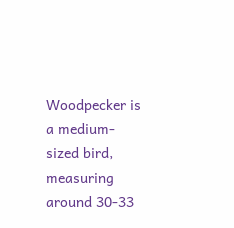Woodpecker is a medium-sized bird, measuring around 30-33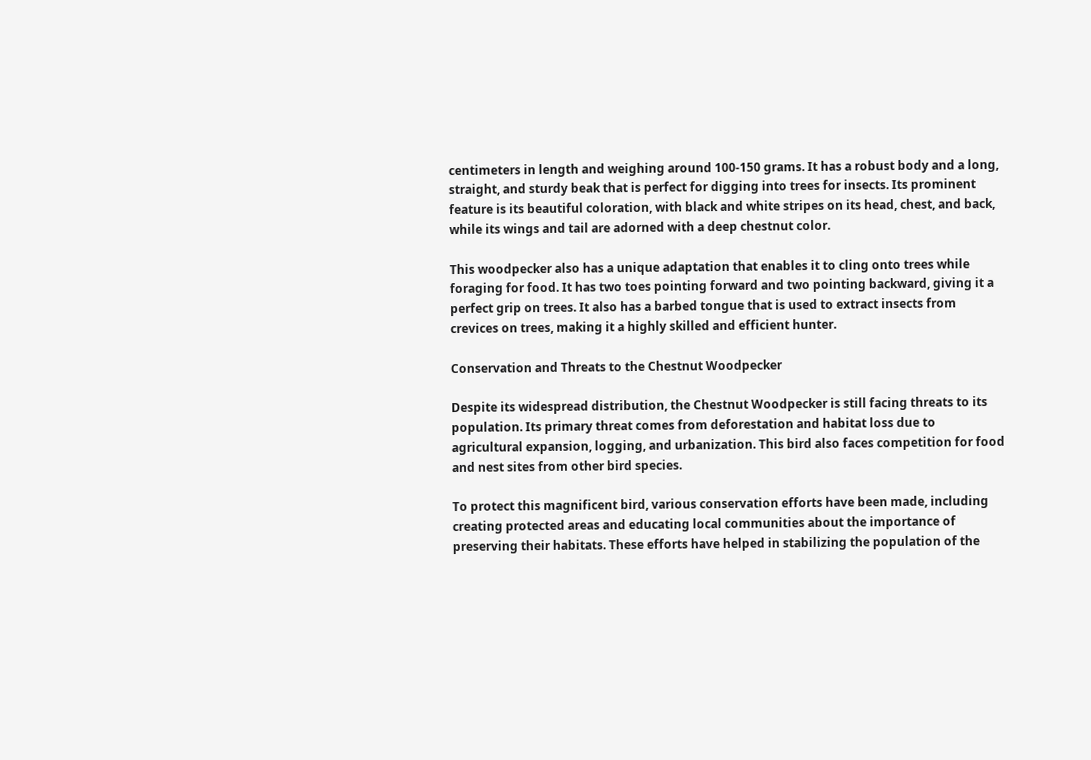centimeters in length and weighing around 100-150 grams. It has a robust body and a long, straight, and sturdy beak that is perfect for digging into trees for insects. Its prominent feature is its beautiful coloration, with black and white stripes on its head, chest, and back, while its wings and tail are adorned with a deep chestnut color.

This woodpecker also has a unique adaptation that enables it to cling onto trees while foraging for food. It has two toes pointing forward and two pointing backward, giving it a perfect grip on trees. It also has a barbed tongue that is used to extract insects from crevices on trees, making it a highly skilled and efficient hunter.

Conservation and Threats to the Chestnut Woodpecker

Despite its widespread distribution, the Chestnut Woodpecker is still facing threats to its population. Its primary threat comes from deforestation and habitat loss due to agricultural expansion, logging, and urbanization. This bird also faces competition for food and nest sites from other bird species.

To protect this magnificent bird, various conservation efforts have been made, including creating protected areas and educating local communities about the importance of preserving their habitats. These efforts have helped in stabilizing the population of the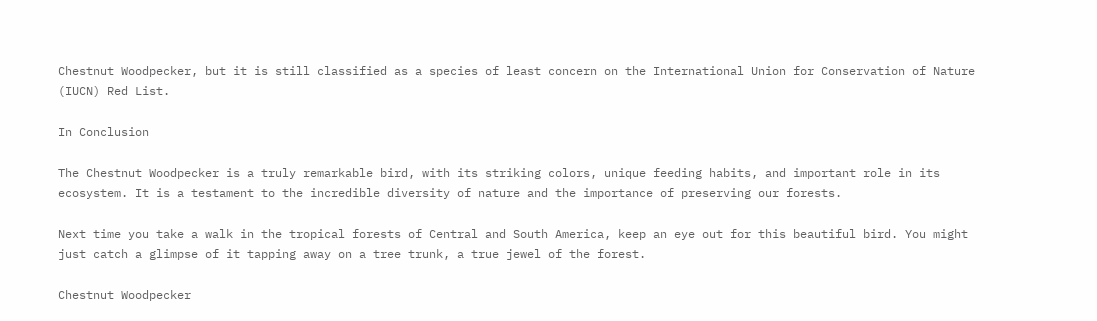Chestnut Woodpecker, but it is still classified as a species of least concern on the International Union for Conservation of Nature (IUCN) Red List.

In Conclusion

The Chestnut Woodpecker is a truly remarkable bird, with its striking colors, unique feeding habits, and important role in its ecosystem. It is a testament to the incredible diversity of nature and the importance of preserving our forests.

Next time you take a walk in the tropical forests of Central and South America, keep an eye out for this beautiful bird. You might just catch a glimpse of it tapping away on a tree trunk, a true jewel of the forest.

Chestnut Woodpecker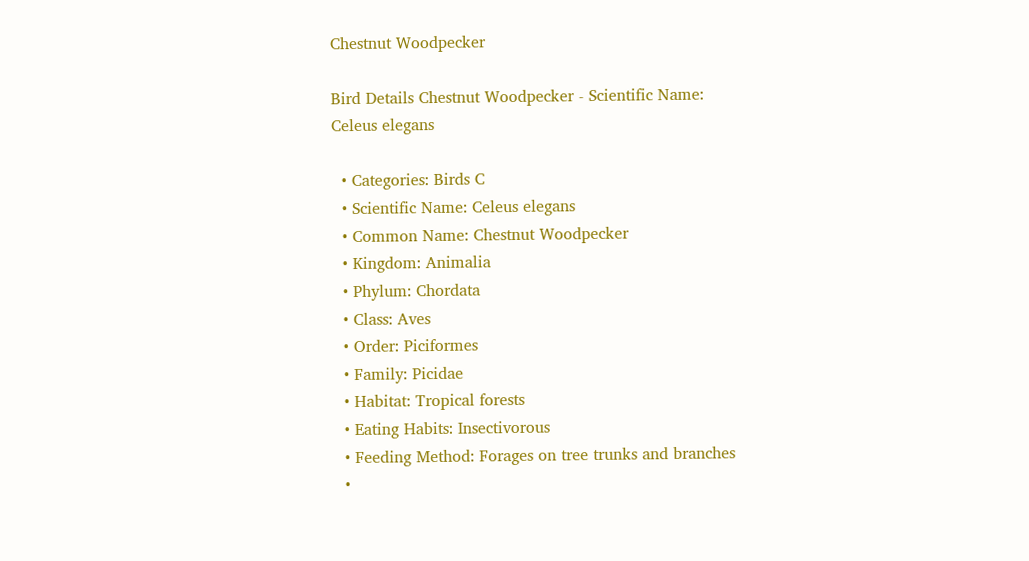Chestnut Woodpecker

Bird Details Chestnut Woodpecker - Scientific Name: Celeus elegans

  • Categories: Birds C
  • Scientific Name: Celeus elegans
  • Common Name: Chestnut Woodpecker
  • Kingdom: Animalia
  • Phylum: Chordata
  • Class: Aves
  • Order: Piciformes
  • Family: Picidae
  • Habitat: Tropical forests
  • Eating Habits: Insectivorous
  • Feeding Method: Forages on tree trunks and branches
  •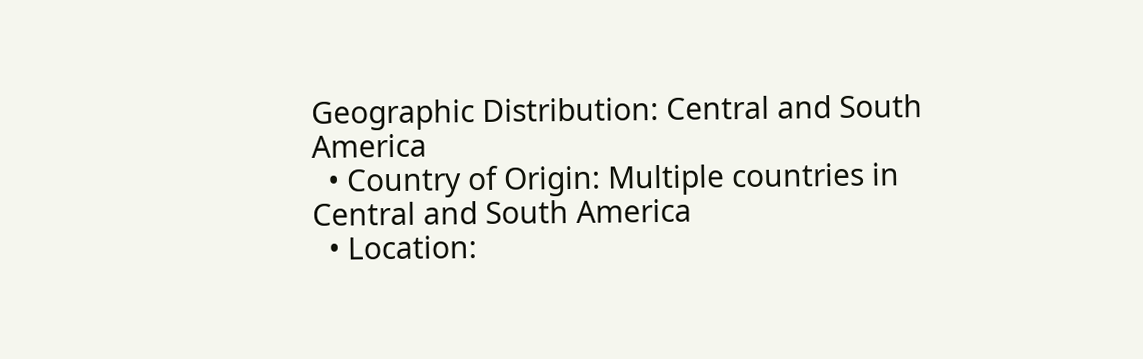Geographic Distribution: Central and South America
  • Country of Origin: Multiple countries in Central and South America
  • Location: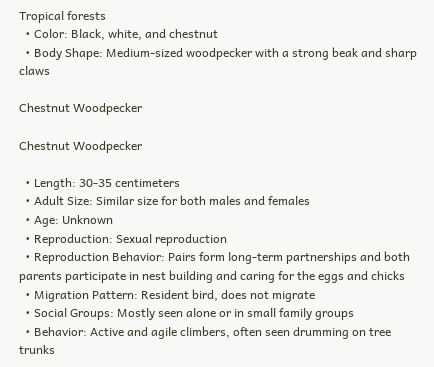Tropical forests
  • Color: Black, white, and chestnut
  • Body Shape: Medium-sized woodpecker with a strong beak and sharp claws

Chestnut Woodpecker

Chestnut Woodpecker

  • Length: 30-35 centimeters
  • Adult Size: Similar size for both males and females
  • Age: Unknown
  • Reproduction: Sexual reproduction
  • Reproduction Behavior: Pairs form long-term partnerships and both parents participate in nest building and caring for the eggs and chicks
  • Migration Pattern: Resident bird, does not migrate
  • Social Groups: Mostly seen alone or in small family groups
  • Behavior: Active and agile climbers, often seen drumming on tree trunks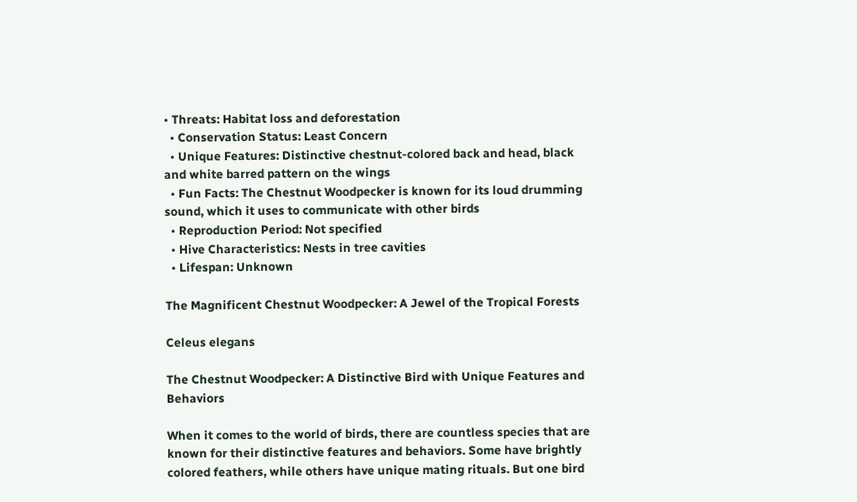• Threats: Habitat loss and deforestation
  • Conservation Status: Least Concern
  • Unique Features: Distinctive chestnut-colored back and head, black and white barred pattern on the wings
  • Fun Facts: The Chestnut Woodpecker is known for its loud drumming sound, which it uses to communicate with other birds
  • Reproduction Period: Not specified
  • Hive Characteristics: Nests in tree cavities
  • Lifespan: Unknown

The Magnificent Chestnut Woodpecker: A Jewel of the Tropical Forests

Celeus elegans

The Chestnut Woodpecker: A Distinctive Bird with Unique Features and Behaviors

When it comes to the world of birds, there are countless species that are known for their distinctive features and behaviors. Some have brightly colored feathers, while others have unique mating rituals. But one bird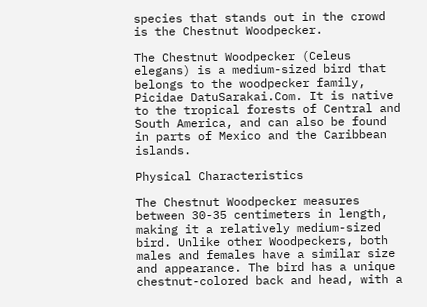species that stands out in the crowd is the Chestnut Woodpecker.

The Chestnut Woodpecker (Celeus elegans) is a medium-sized bird that belongs to the woodpecker family, Picidae DatuSarakai.Com. It is native to the tropical forests of Central and South America, and can also be found in parts of Mexico and the Caribbean islands.

Physical Characteristics

The Chestnut Woodpecker measures between 30-35 centimeters in length, making it a relatively medium-sized bird. Unlike other Woodpeckers, both males and females have a similar size and appearance. The bird has a unique chestnut-colored back and head, with a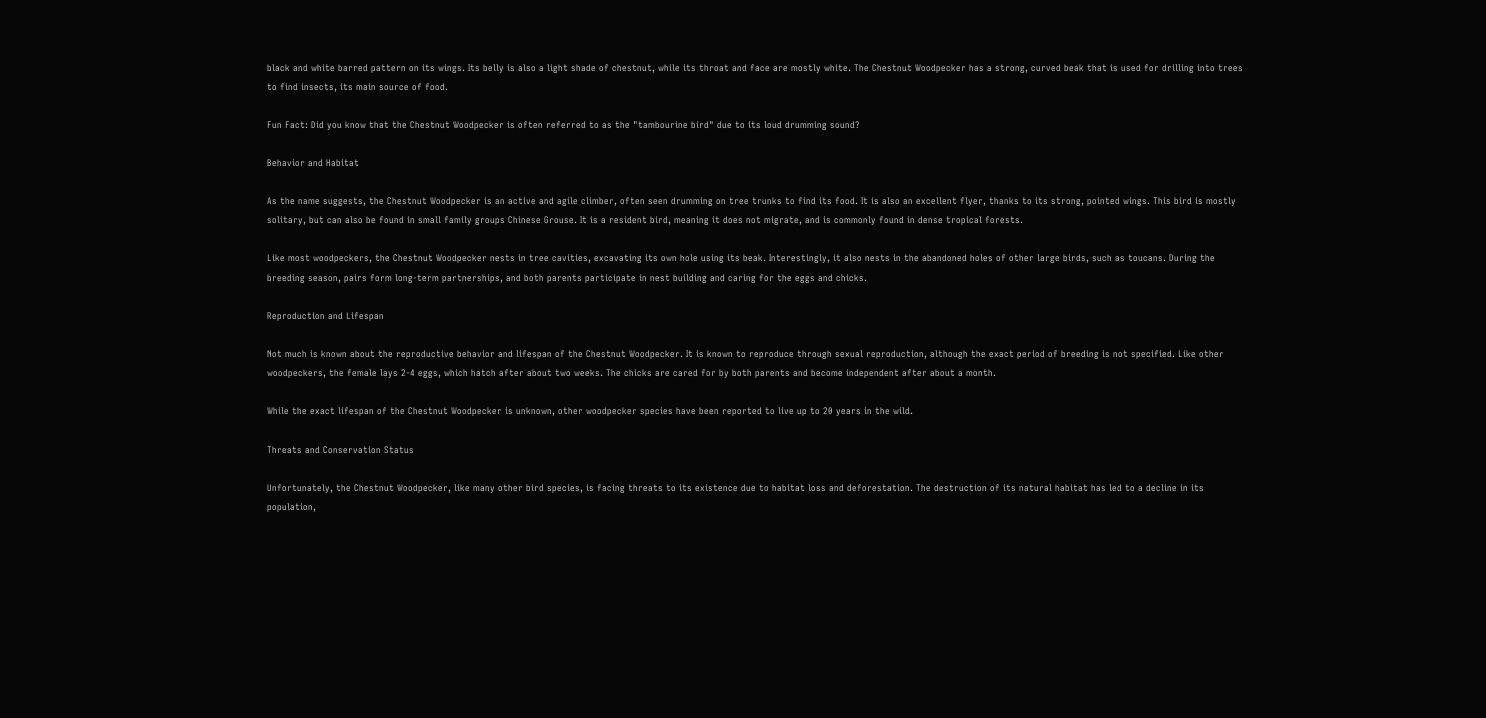black and white barred pattern on its wings. Its belly is also a light shade of chestnut, while its throat and face are mostly white. The Chestnut Woodpecker has a strong, curved beak that is used for drilling into trees to find insects, its main source of food.

Fun Fact: Did you know that the Chestnut Woodpecker is often referred to as the "tambourine bird" due to its loud drumming sound?

Behavior and Habitat

As the name suggests, the Chestnut Woodpecker is an active and agile climber, often seen drumming on tree trunks to find its food. It is also an excellent flyer, thanks to its strong, pointed wings. This bird is mostly solitary, but can also be found in small family groups Chinese Grouse. It is a resident bird, meaning it does not migrate, and is commonly found in dense tropical forests.

Like most woodpeckers, the Chestnut Woodpecker nests in tree cavities, excavating its own hole using its beak. Interestingly, it also nests in the abandoned holes of other large birds, such as toucans. During the breeding season, pairs form long-term partnerships, and both parents participate in nest building and caring for the eggs and chicks.

Reproduction and Lifespan

Not much is known about the reproductive behavior and lifespan of the Chestnut Woodpecker. It is known to reproduce through sexual reproduction, although the exact period of breeding is not specified. Like other woodpeckers, the female lays 2-4 eggs, which hatch after about two weeks. The chicks are cared for by both parents and become independent after about a month.

While the exact lifespan of the Chestnut Woodpecker is unknown, other woodpecker species have been reported to live up to 20 years in the wild.

Threats and Conservation Status

Unfortunately, the Chestnut Woodpecker, like many other bird species, is facing threats to its existence due to habitat loss and deforestation. The destruction of its natural habitat has led to a decline in its population,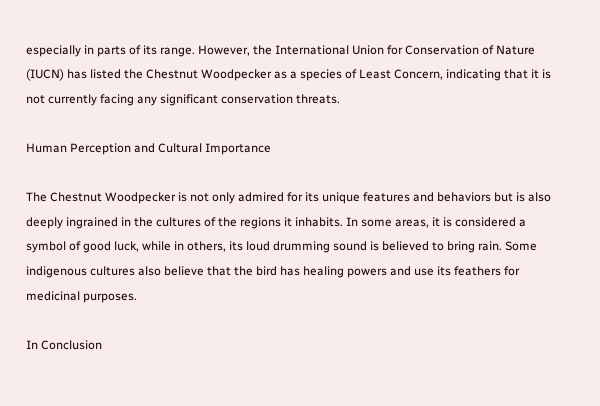especially in parts of its range. However, the International Union for Conservation of Nature (IUCN) has listed the Chestnut Woodpecker as a species of Least Concern, indicating that it is not currently facing any significant conservation threats.

Human Perception and Cultural Importance

The Chestnut Woodpecker is not only admired for its unique features and behaviors but is also deeply ingrained in the cultures of the regions it inhabits. In some areas, it is considered a symbol of good luck, while in others, its loud drumming sound is believed to bring rain. Some indigenous cultures also believe that the bird has healing powers and use its feathers for medicinal purposes.

In Conclusion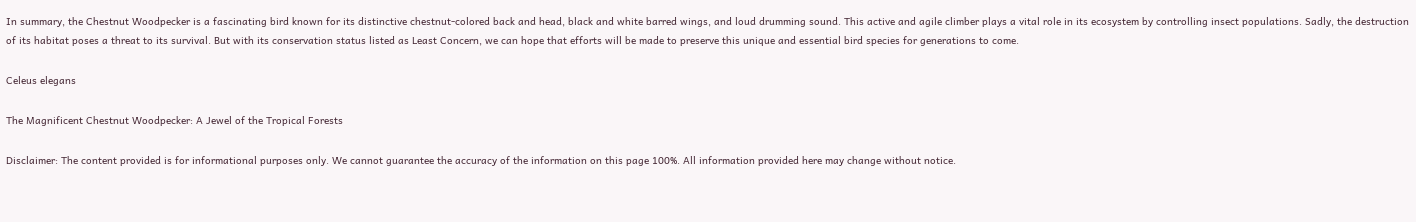In summary, the Chestnut Woodpecker is a fascinating bird known for its distinctive chestnut-colored back and head, black and white barred wings, and loud drumming sound. This active and agile climber plays a vital role in its ecosystem by controlling insect populations. Sadly, the destruction of its habitat poses a threat to its survival. But with its conservation status listed as Least Concern, we can hope that efforts will be made to preserve this unique and essential bird species for generations to come.

Celeus elegans

The Magnificent Chestnut Woodpecker: A Jewel of the Tropical Forests

Disclaimer: The content provided is for informational purposes only. We cannot guarantee the accuracy of the information on this page 100%. All information provided here may change without notice.